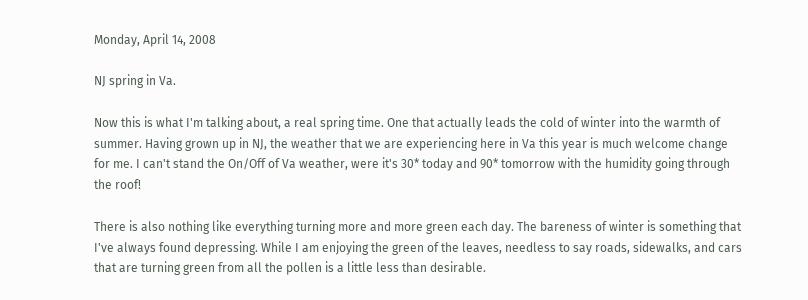Monday, April 14, 2008

NJ spring in Va.

Now this is what I'm talking about, a real spring time. One that actually leads the cold of winter into the warmth of summer. Having grown up in NJ, the weather that we are experiencing here in Va this year is much welcome change for me. I can't stand the On/Off of Va weather, were it's 30* today and 90* tomorrow with the humidity going through the roof!

There is also nothing like everything turning more and more green each day. The bareness of winter is something that I've always found depressing. While I am enjoying the green of the leaves, needless to say roads, sidewalks, and cars that are turning green from all the pollen is a little less than desirable.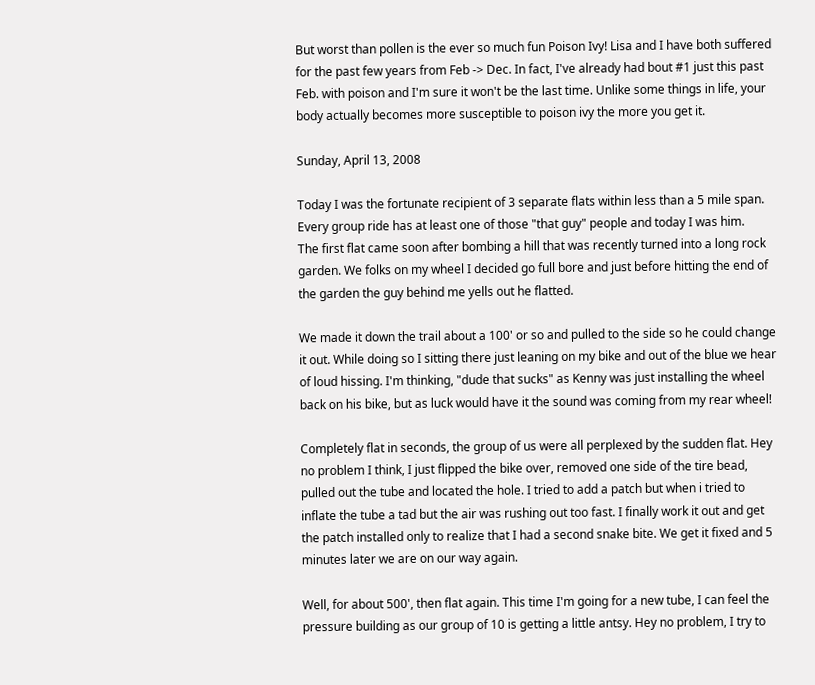But worst than pollen is the ever so much fun Poison Ivy! Lisa and I have both suffered for the past few years from Feb -> Dec. In fact, I've already had bout #1 just this past Feb. with poison and I'm sure it won't be the last time. Unlike some things in life, your body actually becomes more susceptible to poison ivy the more you get it.

Sunday, April 13, 2008

Today I was the fortunate recipient of 3 separate flats within less than a 5 mile span. Every group ride has at least one of those "that guy" people and today I was him.
The first flat came soon after bombing a hill that was recently turned into a long rock garden. We folks on my wheel I decided go full bore and just before hitting the end of the garden the guy behind me yells out he flatted.

We made it down the trail about a 100' or so and pulled to the side so he could change it out. While doing so I sitting there just leaning on my bike and out of the blue we hear of loud hissing. I'm thinking, "dude that sucks" as Kenny was just installing the wheel back on his bike, but as luck would have it the sound was coming from my rear wheel!

Completely flat in seconds, the group of us were all perplexed by the sudden flat. Hey no problem I think, I just flipped the bike over, removed one side of the tire bead, pulled out the tube and located the hole. I tried to add a patch but when i tried to inflate the tube a tad but the air was rushing out too fast. I finally work it out and get the patch installed only to realize that I had a second snake bite. We get it fixed and 5 minutes later we are on our way again.

Well, for about 500', then flat again. This time I'm going for a new tube, I can feel the pressure building as our group of 10 is getting a little antsy. Hey no problem, I try to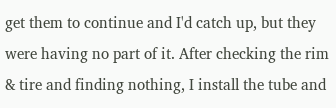get them to continue and I'd catch up, but they were having no part of it. After checking the rim & tire and finding nothing, I install the tube and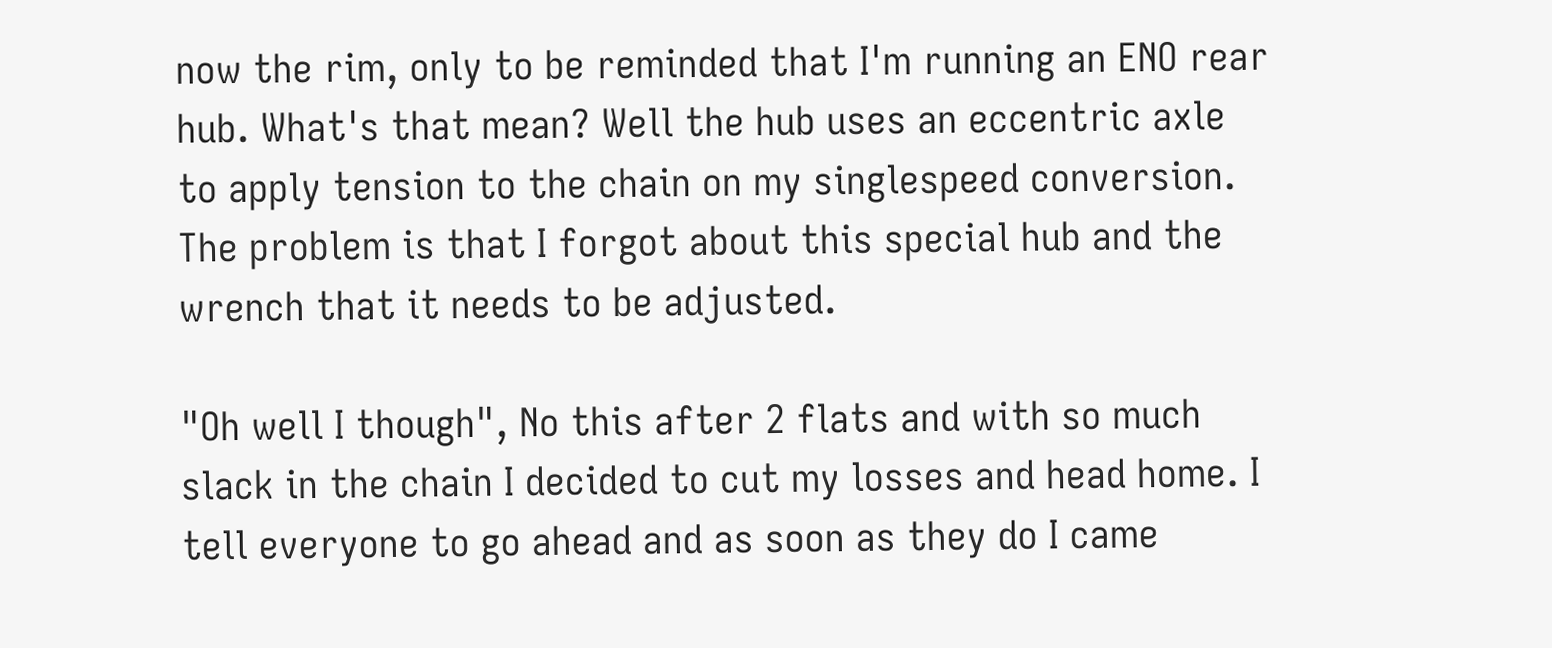now the rim, only to be reminded that I'm running an ENO rear hub. What's that mean? Well the hub uses an eccentric axle to apply tension to the chain on my singlespeed conversion. The problem is that I forgot about this special hub and the wrench that it needs to be adjusted.

"Oh well I though", No this after 2 flats and with so much slack in the chain I decided to cut my losses and head home. I tell everyone to go ahead and as soon as they do I came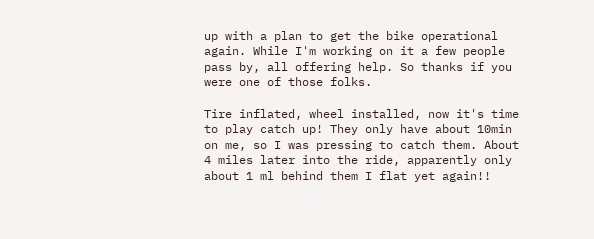up with a plan to get the bike operational again. While I'm working on it a few people pass by, all offering help. So thanks if you were one of those folks.

Tire inflated, wheel installed, now it's time to play catch up! They only have about 10min on me, so I was pressing to catch them. About 4 miles later into the ride, apparently only about 1 ml behind them I flat yet again!!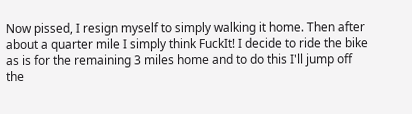Now pissed, I resign myself to simply walking it home. Then after about a quarter mile I simply think FuckIt! I decide to ride the bike as is for the remaining 3 miles home and to do this I'll jump off the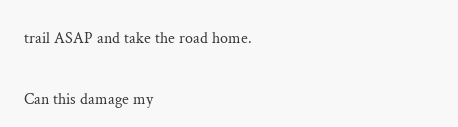trail ASAP and take the road home.

Can this damage my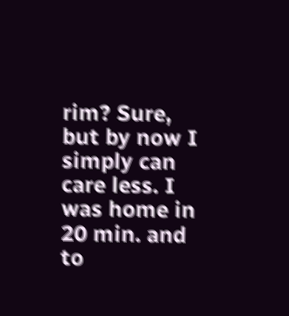rim? Sure, but by now I simply can care less. I was home in 20 min. and to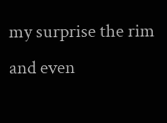my surprise the rim and even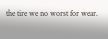the tire we no worst for wear.